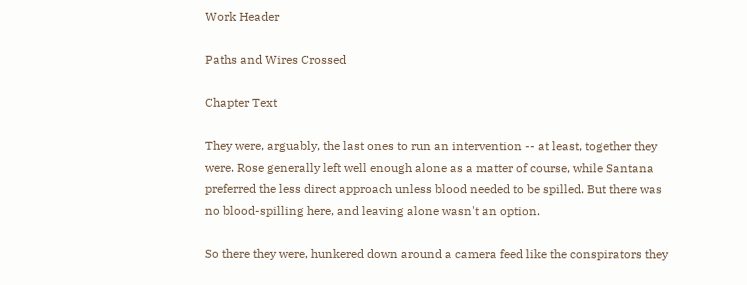Work Header

Paths and Wires Crossed

Chapter Text

They were, arguably, the last ones to run an intervention -- at least, together they were. Rose generally left well enough alone as a matter of course, while Santana preferred the less direct approach unless blood needed to be spilled. But there was no blood-spilling here, and leaving alone wasn't an option.

So there they were, hunkered down around a camera feed like the conspirators they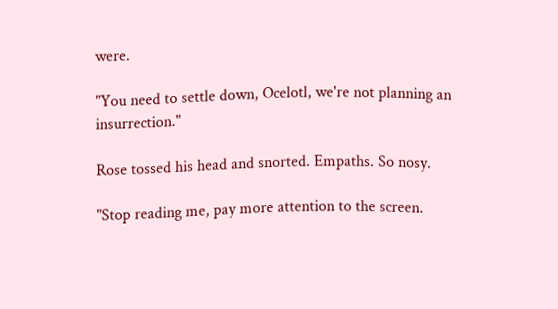were.

"You need to settle down, Ocelotl, we're not planning an insurrection."

Rose tossed his head and snorted. Empaths. So nosy.

"Stop reading me, pay more attention to the screen.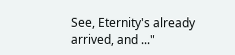See, Eternity's already arrived, and ..."